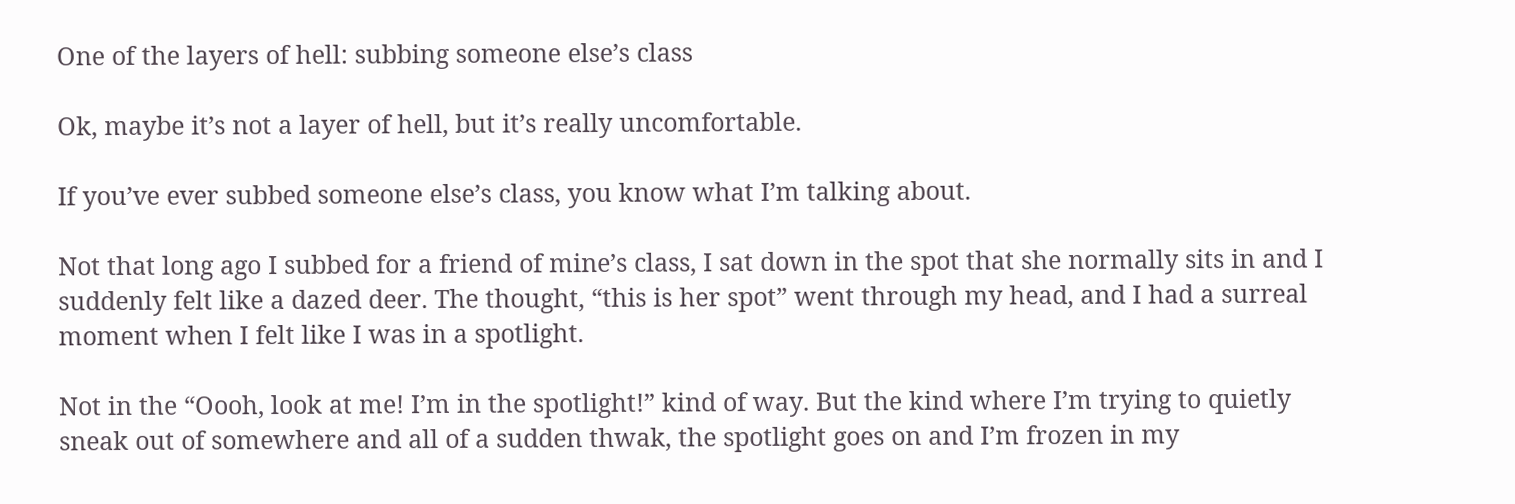One of the layers of hell: subbing someone else’s class

Ok, maybe it’s not a layer of hell, but it’s really uncomfortable.

If you’ve ever subbed someone else’s class, you know what I’m talking about.

Not that long ago I subbed for a friend of mine’s class, I sat down in the spot that she normally sits in and I suddenly felt like a dazed deer. The thought, “this is her spot” went through my head, and I had a surreal moment when I felt like I was in a spotlight.

Not in the “Oooh, look at me! I’m in the spotlight!” kind of way. But the kind where I’m trying to quietly sneak out of somewhere and all of a sudden thwak, the spotlight goes on and I’m frozen in my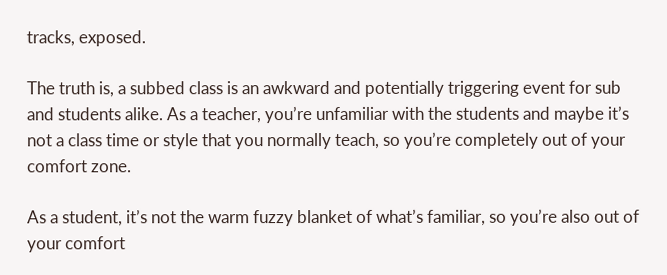tracks, exposed.

The truth is, a subbed class is an awkward and potentially triggering event for sub and students alike. As a teacher, you’re unfamiliar with the students and maybe it’s not a class time or style that you normally teach, so you’re completely out of your comfort zone.

As a student, it’s not the warm fuzzy blanket of what’s familiar, so you’re also out of your comfort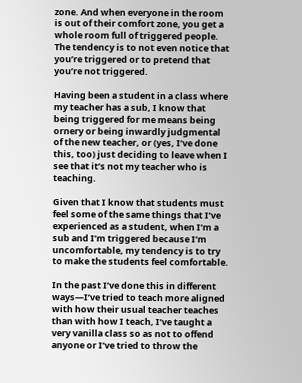zone. And when everyone in the room is out of their comfort zone, you get a whole room full of triggered people. The tendency is to not even notice that you’re triggered or to pretend that you’re not triggered.

Having been a student in a class where my teacher has a sub, I know that being triggered for me means being ornery or being inwardly judgmental of the new teacher, or (yes, I’ve done this, too) just deciding to leave when I see that it’s not my teacher who is teaching.

Given that I know that students must feel some of the same things that I’ve experienced as a student, when I’m a sub and I’m triggered because I’m uncomfortable, my tendency is to try to make the students feel comfortable.

In the past I’ve done this in different ways—I’ve tried to teach more aligned with how their usual teacher teaches than with how I teach, I’ve taught a very vanilla class so as not to offend anyone or I’ve tried to throw the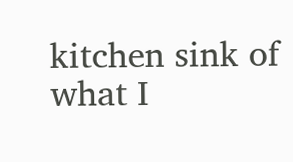kitchen sink of what I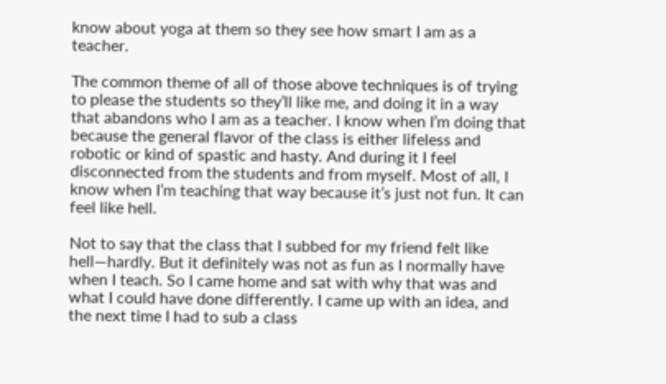know about yoga at them so they see how smart I am as a teacher.

The common theme of all of those above techniques is of trying to please the students so they’ll like me, and doing it in a way that abandons who I am as a teacher. I know when I’m doing that because the general flavor of the class is either lifeless and robotic or kind of spastic and hasty. And during it I feel disconnected from the students and from myself. Most of all, I know when I’m teaching that way because it’s just not fun. It can feel like hell.

Not to say that the class that I subbed for my friend felt like hell—hardly. But it definitely was not as fun as I normally have when I teach. So I came home and sat with why that was and what I could have done differently. I came up with an idea, and the next time I had to sub a class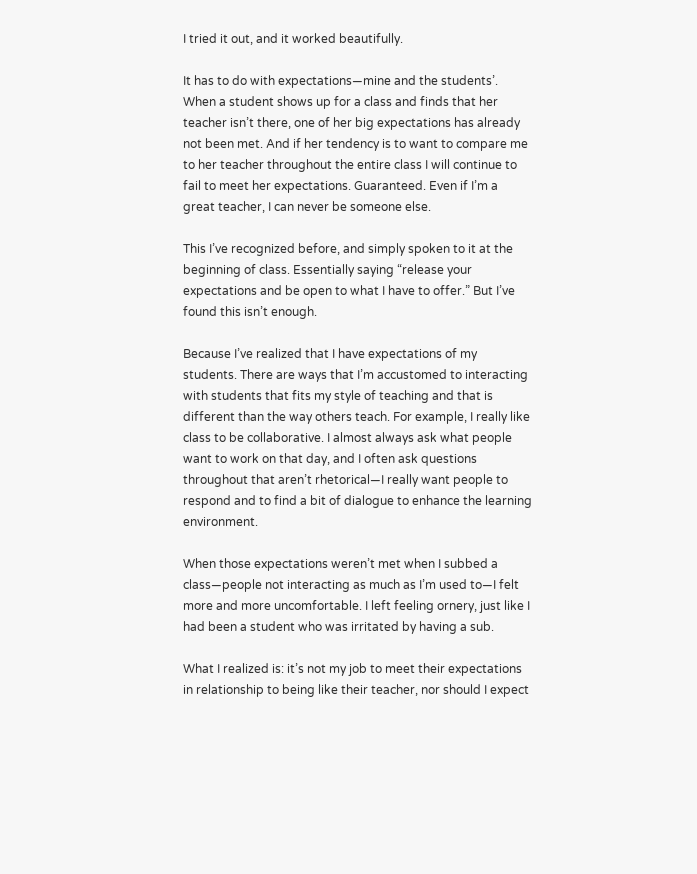I tried it out, and it worked beautifully.

It has to do with expectations—mine and the students’. When a student shows up for a class and finds that her teacher isn’t there, one of her big expectations has already not been met. And if her tendency is to want to compare me to her teacher throughout the entire class I will continue to fail to meet her expectations. Guaranteed. Even if I’m a great teacher, I can never be someone else.

This I’ve recognized before, and simply spoken to it at the beginning of class. Essentially saying “release your expectations and be open to what I have to offer.” But I’ve found this isn’t enough.

Because I’ve realized that I have expectations of my students. There are ways that I’m accustomed to interacting with students that fits my style of teaching and that is different than the way others teach. For example, I really like class to be collaborative. I almost always ask what people want to work on that day, and I often ask questions throughout that aren’t rhetorical—I really want people to respond and to find a bit of dialogue to enhance the learning environment.

When those expectations weren’t met when I subbed a class—people not interacting as much as I’m used to—I felt more and more uncomfortable. I left feeling ornery, just like I had been a student who was irritated by having a sub.

What I realized is: it’s not my job to meet their expectations in relationship to being like their teacher, nor should I expect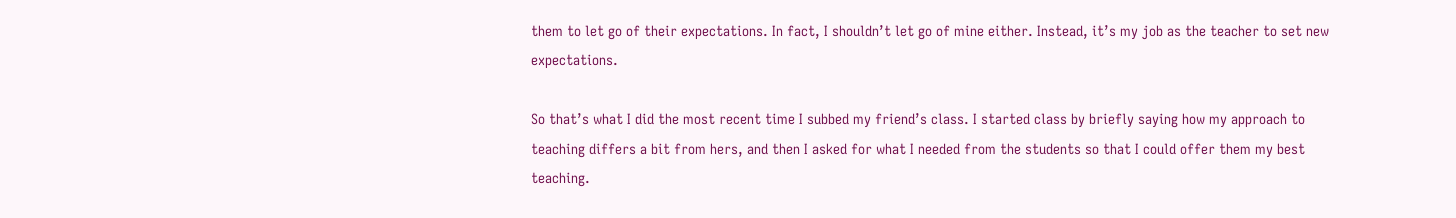them to let go of their expectations. In fact, I shouldn’t let go of mine either. Instead, it’s my job as the teacher to set new expectations.

So that’s what I did the most recent time I subbed my friend’s class. I started class by briefly saying how my approach to teaching differs a bit from hers, and then I asked for what I needed from the students so that I could offer them my best teaching.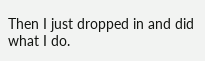Then I just dropped in and did what I do.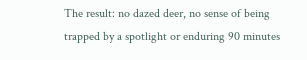The result: no dazed deer, no sense of being trapped by a spotlight or enduring 90 minutes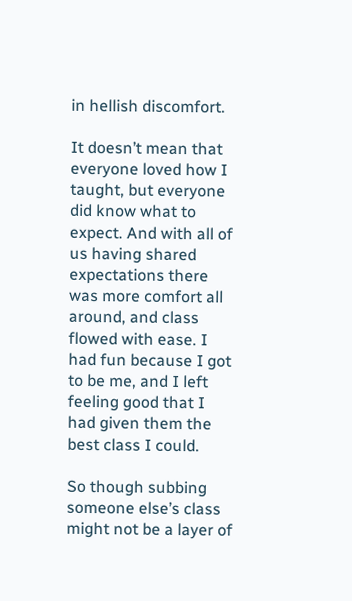in hellish discomfort.

It doesn’t mean that everyone loved how I taught, but everyone did know what to expect. And with all of us having shared expectations there was more comfort all around, and class flowed with ease. I had fun because I got to be me, and I left feeling good that I had given them the best class I could.

So though subbing someone else’s class might not be a layer of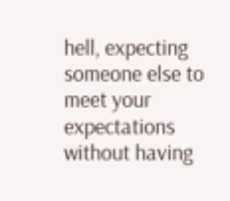hell, expecting someone else to meet your expectations without having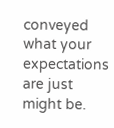conveyed what your expectations are just might be.